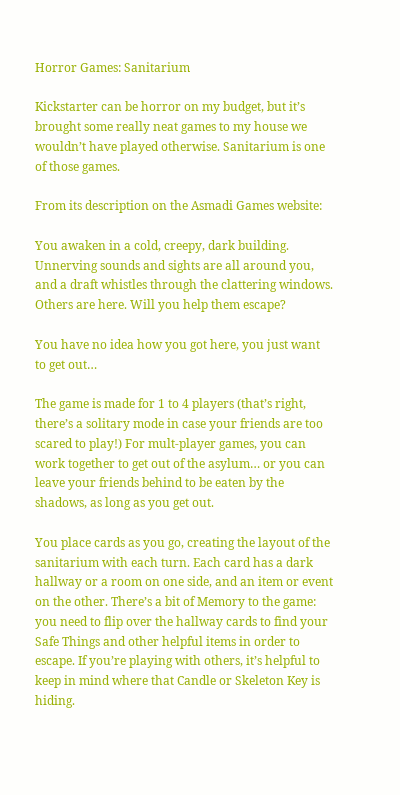Horror Games: Sanitarium

Kickstarter can be horror on my budget, but it’s brought some really neat games to my house we wouldn’t have played otherwise. Sanitarium is one of those games.

From its description on the Asmadi Games website:

You awaken in a cold, creepy, dark building. Unnerving sounds and sights are all around you, and a draft whistles through the clattering windows. Others are here. Will you help them escape?

You have no idea how you got here, you just want to get out…

The game is made for 1 to 4 players (that’s right, there’s a solitary mode in case your friends are too scared to play!) For mult-player games, you can work together to get out of the asylum… or you can leave your friends behind to be eaten by the shadows, as long as you get out.

You place cards as you go, creating the layout of the sanitarium with each turn. Each card has a dark hallway or a room on one side, and an item or event on the other. There’s a bit of Memory to the game: you need to flip over the hallway cards to find your Safe Things and other helpful items in order to escape. If you’re playing with others, it’s helpful to keep in mind where that Candle or Skeleton Key is hiding.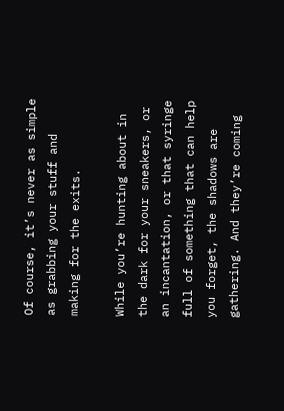Of course, it’s never as simple as grabbing your stuff and making for the exits.

While you’re hunting about in the dark for your sneakers, or an incantation, or that syringe full of something that can help you forget, the shadows are gathering. And they’re coming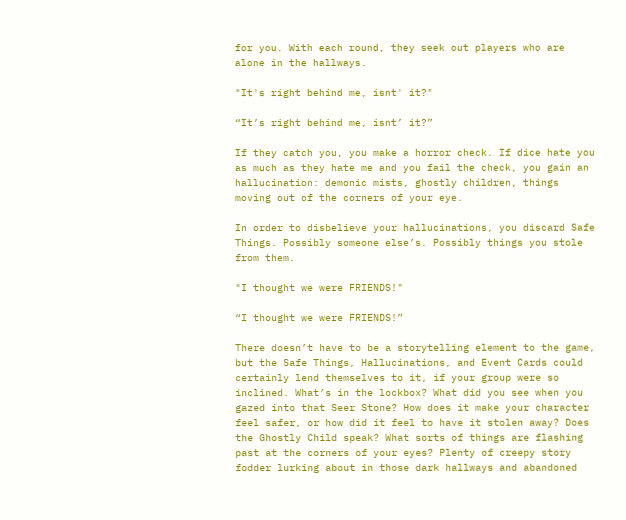for you. With each round, they seek out players who are alone in the hallways.

"It's right behind me, isnt' it?"

“It’s right behind me, isnt’ it?”

If they catch you, you make a horror check. If dice hate you as much as they hate me and you fail the check, you gain an hallucination: demonic mists, ghostly children, things moving out of the corners of your eye.

In order to disbelieve your hallucinations, you discard Safe Things. Possibly someone else’s. Possibly things you stole from them.

"I thought we were FRIENDS!"

“I thought we were FRIENDS!”

There doesn’t have to be a storytelling element to the game, but the Safe Things, Hallucinations, and Event Cards could certainly lend themselves to it, if your group were so inclined. What’s in the lockbox? What did you see when you gazed into that Seer Stone? How does it make your character feel safer, or how did it feel to have it stolen away? Does the Ghostly Child speak? What sorts of things are flashing past at the corners of your eyes? Plenty of creepy story fodder lurking about in those dark hallways and abandoned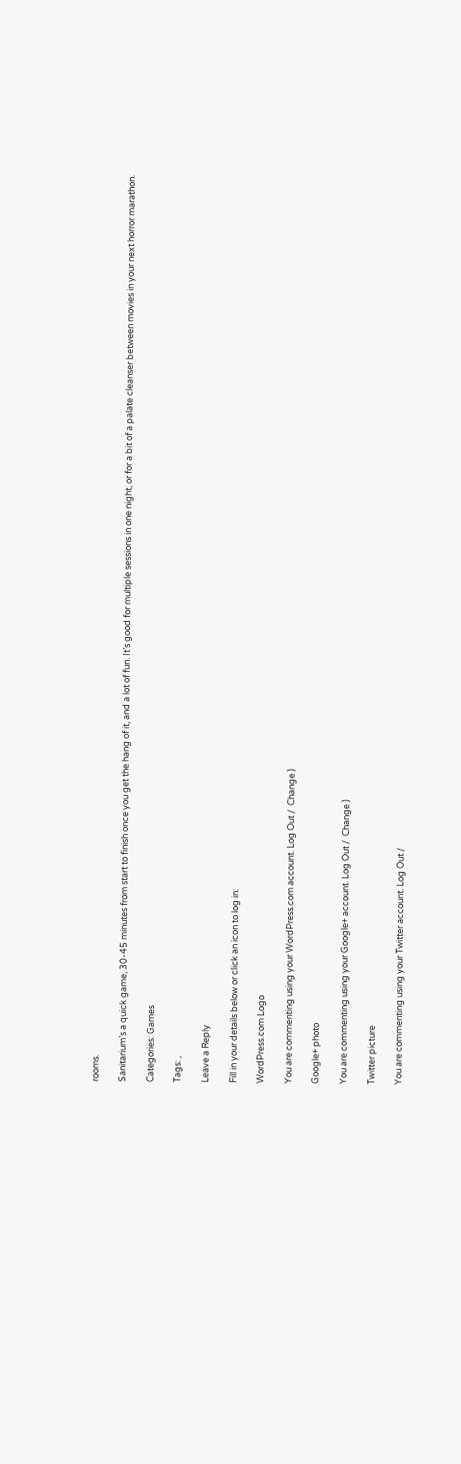rooms.

Sanitarium’s a quick game, 30-45 minutes from start to finish once you get the hang of it, and a lot of fun. It’s good for multiple sessions in one night, or for a bit of a palate cleanser between movies in your next horror marathon.

Categories: Games

Tags: ,

Leave a Reply

Fill in your details below or click an icon to log in:

WordPress.com Logo

You are commenting using your WordPress.com account. Log Out /  Change )

Google+ photo

You are commenting using your Google+ account. Log Out /  Change )

Twitter picture

You are commenting using your Twitter account. Log Out /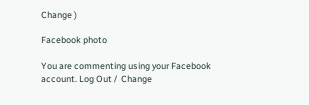Change )

Facebook photo

You are commenting using your Facebook account. Log Out /  Change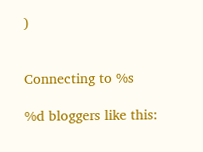)


Connecting to %s

%d bloggers like this: